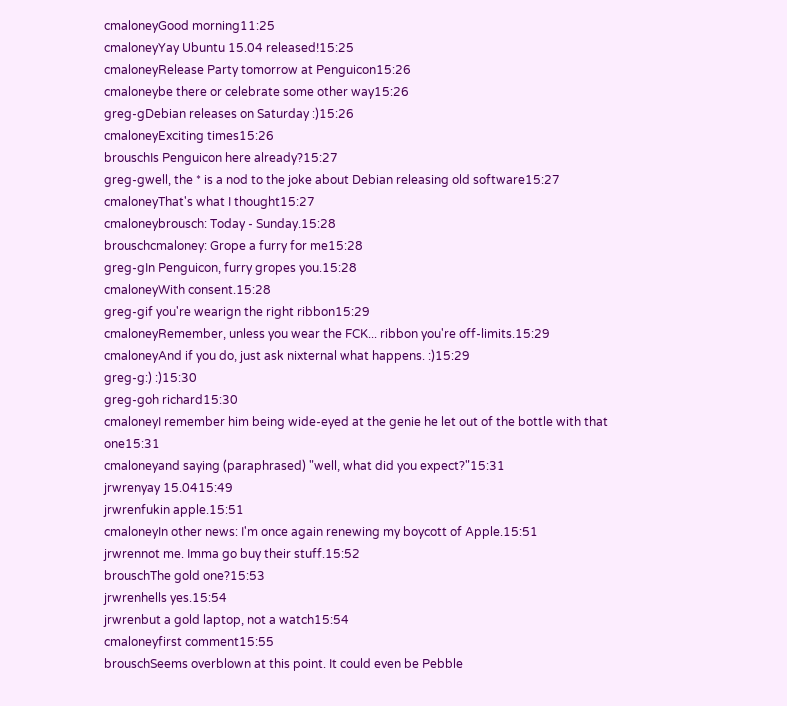cmaloneyGood morning11:25
cmaloneyYay Ubuntu 15.04 released!15:25
cmaloneyRelease Party tomorrow at Penguicon15:26
cmaloneybe there or celebrate some other way15:26
greg-gDebian releases on Saturday :)15:26
cmaloneyExciting times15:26
brouschIs Penguicon here already?15:27
greg-gwell, the * is a nod to the joke about Debian releasing old software15:27
cmaloneyThat's what I thought15:27
cmaloneybrousch: Today - Sunday.15:28
brouschcmaloney: Grope a furry for me15:28
greg-gIn Penguicon, furry gropes you.15:28
cmaloneyWith consent.15:28
greg-gif you're wearign the right ribbon15:29
cmaloneyRemember, unless you wear the FCK... ribbon you're off-limits.15:29
cmaloneyAnd if you do, just ask nixternal what happens. :)15:29
greg-g:) :)15:30
greg-goh richard15:30
cmaloneyI remember him being wide-eyed at the genie he let out of the bottle with that one15:31
cmaloneyand saying (paraphrased) "well, what did you expect?"15:31
jrwrenyay 15.0415:49
jrwrenfukin apple.15:51
cmaloneyIn other news: I'm once again renewing my boycott of Apple.15:51
jrwrennot me. Imma go buy their stuff.15:52
brouschThe gold one?15:53
jrwrenhells yes.15:54
jrwrenbut a gold laptop, not a watch15:54
cmaloneyfirst comment15:55
brouschSeems overblown at this point. It could even be Pebble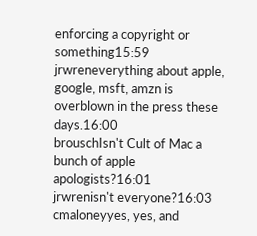enforcing a copyright or something15:59
jrwreneverything about apple, google, msft, amzn is overblown in the press these days.16:00
brouschIsn't Cult of Mac a bunch of apple apologists?16:01
jrwrenisn't everyone?16:03
cmaloneyyes, yes, and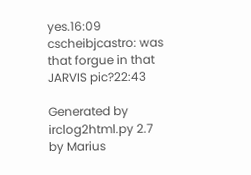yes.16:09
cscheibjcastro: was that forgue in that JARVIS pic?22:43

Generated by irclog2html.py 2.7 by Marius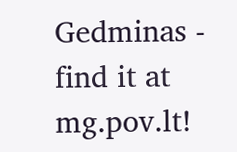Gedminas - find it at mg.pov.lt!